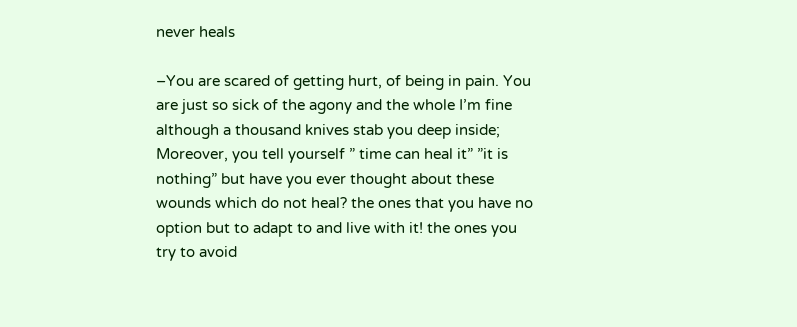never heals

–You are scared of getting hurt, of being in pain. You are just so sick of the agony and the whole I’m fine although a thousand knives stab you deep inside; Moreover, you tell yourself ” time can heal it” ”it is nothing” but have you ever thought about these wounds which do not heal? the ones that you have no option but to adapt to and live with it! the ones you try to avoid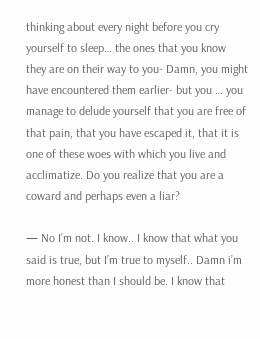thinking about every night before you cry yourself to sleep… the ones that you know they are on their way to you- Damn, you might have encountered them earlier- but you … you manage to delude yourself that you are free of that pain, that you have escaped it, that it is one of these woes with which you live and acclimatize. Do you realize that you are a coward and perhaps even a liar?

— No I’m not. I know.. I know that what you said is true, but I’m true to myself.. Damn i’m more honest than I should be. I know that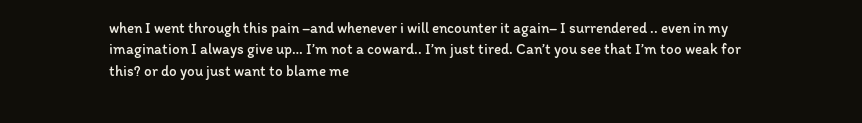when I went through this pain –and whenever i will encounter it again– I surrendered .. even in my imagination I always give up… I’m not a coward.. I’m just tired. Can’t you see that I’m too weak for this? or do you just want to blame me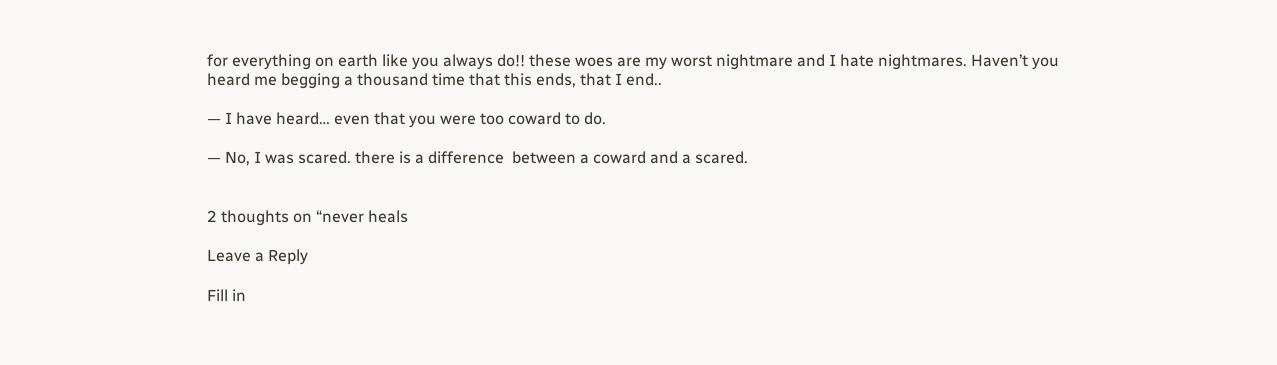for everything on earth like you always do!! these woes are my worst nightmare and I hate nightmares. Haven’t you heard me begging a thousand time that this ends, that I end..

— I have heard… even that you were too coward to do.

— No, I was scared. there is a difference  between a coward and a scared.


2 thoughts on “never heals

Leave a Reply

Fill in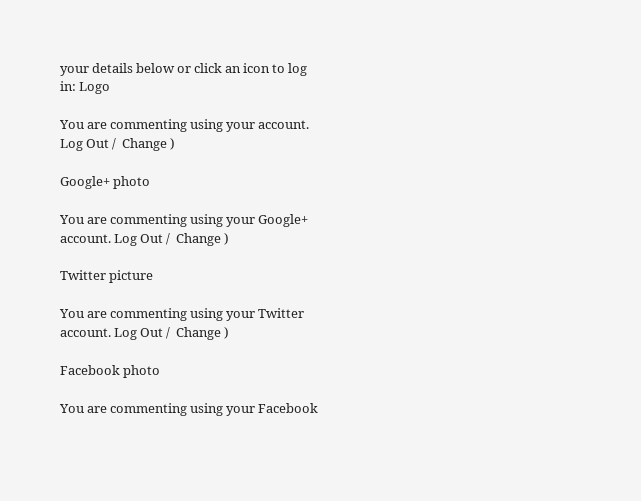your details below or click an icon to log in: Logo

You are commenting using your account. Log Out /  Change )

Google+ photo

You are commenting using your Google+ account. Log Out /  Change )

Twitter picture

You are commenting using your Twitter account. Log Out /  Change )

Facebook photo

You are commenting using your Facebook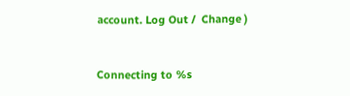account. Log Out /  Change )


Connecting to %s